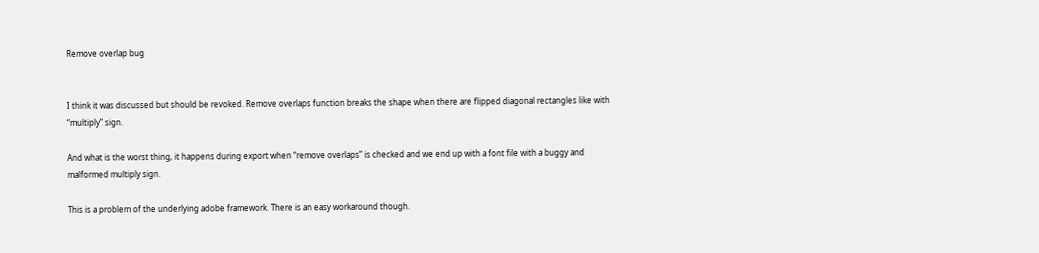Remove overlap bug


I think it was discussed but should be revoked. Remove overlaps function breaks the shape when there are flipped diagonal rectangles like with “multiply” sign.

And what is the worst thing, it happens during export when “remove overlaps” is checked and we end up with a font file with a buggy and malformed multiply sign.

This is a problem of the underlying adobe framework. There is an easy workaround though.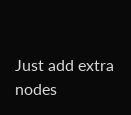Just add extra nodes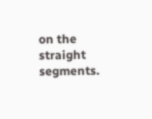on the straight segments.